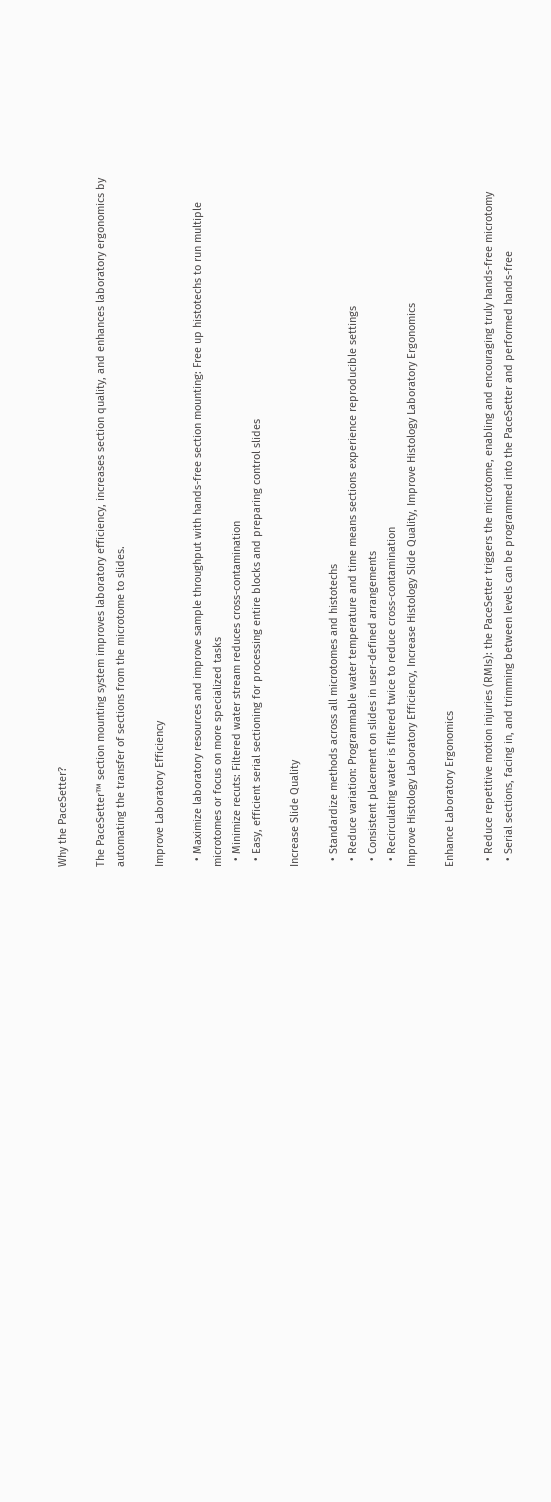Why the PaceSetter?

The PaceSetter™ section mounting system improves laboratory efficiency, increases section quality, and enhances laboratory ergonomics by automating the transfer of sections from the microtome to slides.

Improve Laboratory Efficiency

  • Maximize laboratory resources and improve sample throughput with hands-free section mounting: Free up histotechs to run multiple microtomes or focus on more specialized tasks
  • Minimize recuts: Filtered water stream reduces cross-contamination
  • Easy, efficient serial sectioning for processing entire blocks and preparing control slides

Increase Slide Quality

  • Standardize methods across all microtomes and histotechs
  • Reduce variation: Programmable water temperature and time means sections experience reproducible settings
  • Consistent placement on slides in user-defined arrangements
  • Recirculating water is filtered twice to reduce cross-contamination
Improve Histology Laboratory Efficiency, Increase Histology Slide Quality, Improve Histology Laboratory Ergonomics

Enhance Laboratory Ergonomics

  • Reduce repetitive motion injuries (RMIs): the PaceSetter triggers the microtome, enabling and encouraging truly hands-free microtomy
  • Serial sections, facing in, and trimming between levels can be programmed into the PaceSetter and performed hands-free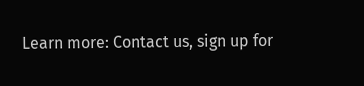Learn more: Contact us, sign up for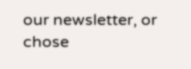our newsletter, or chose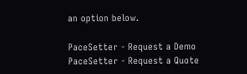an option below.

PaceSetter - Request a Demo PaceSetter - Request a Quote